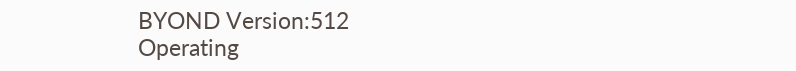BYOND Version:512
Operating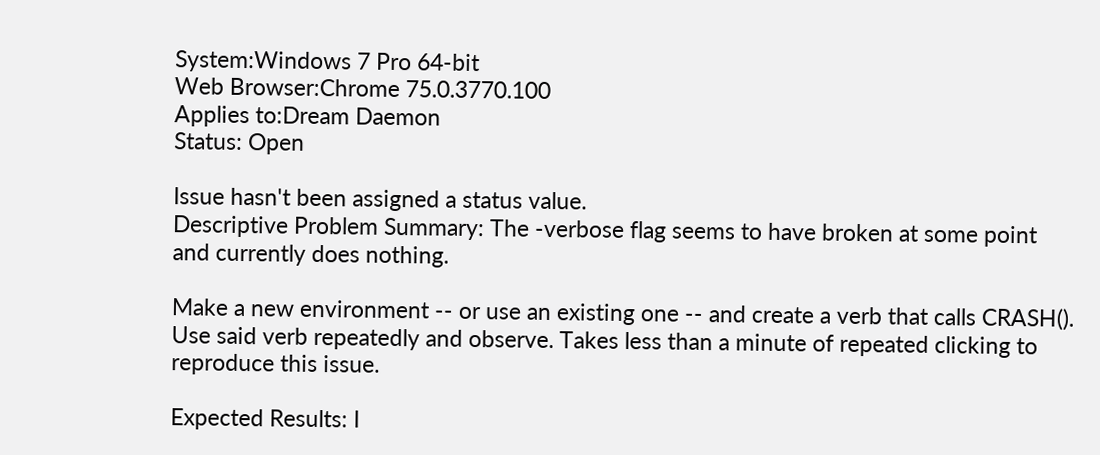System:Windows 7 Pro 64-bit
Web Browser:Chrome 75.0.3770.100
Applies to:Dream Daemon
Status: Open

Issue hasn't been assigned a status value.
Descriptive Problem Summary: The -verbose flag seems to have broken at some point and currently does nothing.

Make a new environment -- or use an existing one -- and create a verb that calls CRASH(). Use said verb repeatedly and observe. Takes less than a minute of repeated clicking to reproduce this issue.

Expected Results: I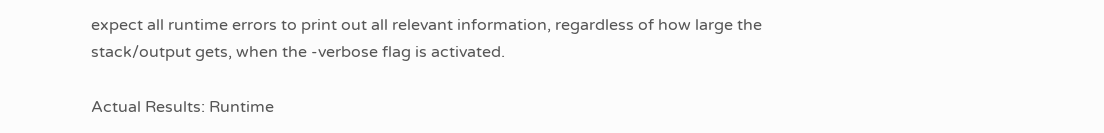expect all runtime errors to print out all relevant information, regardless of how large the stack/output gets, when the -verbose flag is activated.

Actual Results: Runtime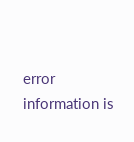error information is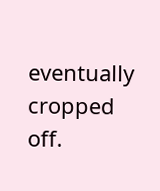eventually cropped off.